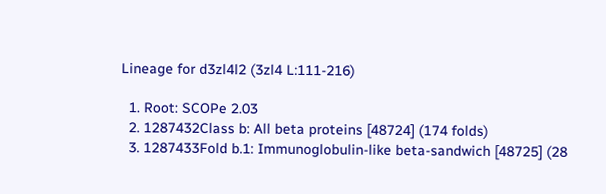Lineage for d3zl4l2 (3zl4 L:111-216)

  1. Root: SCOPe 2.03
  2. 1287432Class b: All beta proteins [48724] (174 folds)
  3. 1287433Fold b.1: Immunoglobulin-like beta-sandwich [48725] (28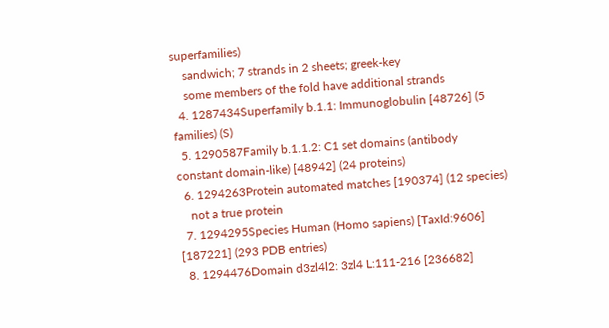superfamilies)
    sandwich; 7 strands in 2 sheets; greek-key
    some members of the fold have additional strands
  4. 1287434Superfamily b.1.1: Immunoglobulin [48726] (5 families) (S)
  5. 1290587Family b.1.1.2: C1 set domains (antibody constant domain-like) [48942] (24 proteins)
  6. 1294263Protein automated matches [190374] (12 species)
    not a true protein
  7. 1294295Species Human (Homo sapiens) [TaxId:9606] [187221] (293 PDB entries)
  8. 1294476Domain d3zl4l2: 3zl4 L:111-216 [236682]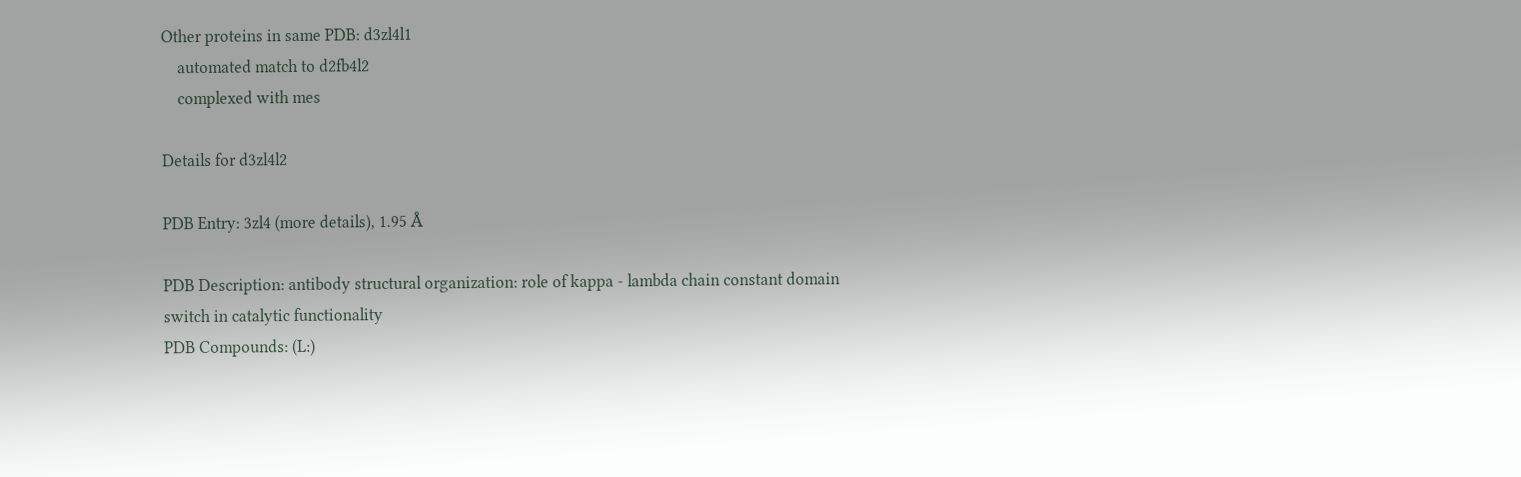Other proteins in same PDB: d3zl4l1
    automated match to d2fb4l2
    complexed with mes

Details for d3zl4l2

PDB Entry: 3zl4 (more details), 1.95 Å

PDB Description: antibody structural organization: role of kappa - lambda chain constant domain switch in catalytic functionality
PDB Compounds: (L:)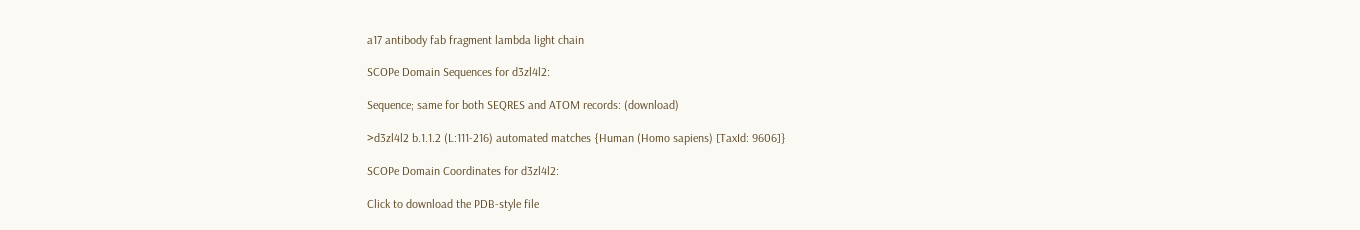a17 antibody fab fragment lambda light chain

SCOPe Domain Sequences for d3zl4l2:

Sequence; same for both SEQRES and ATOM records: (download)

>d3zl4l2 b.1.1.2 (L:111-216) automated matches {Human (Homo sapiens) [TaxId: 9606]}

SCOPe Domain Coordinates for d3zl4l2:

Click to download the PDB-style file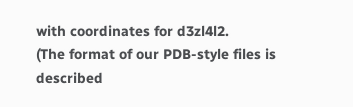with coordinates for d3zl4l2.
(The format of our PDB-style files is described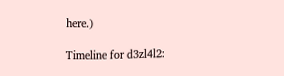here.)

Timeline for d3zl4l2: